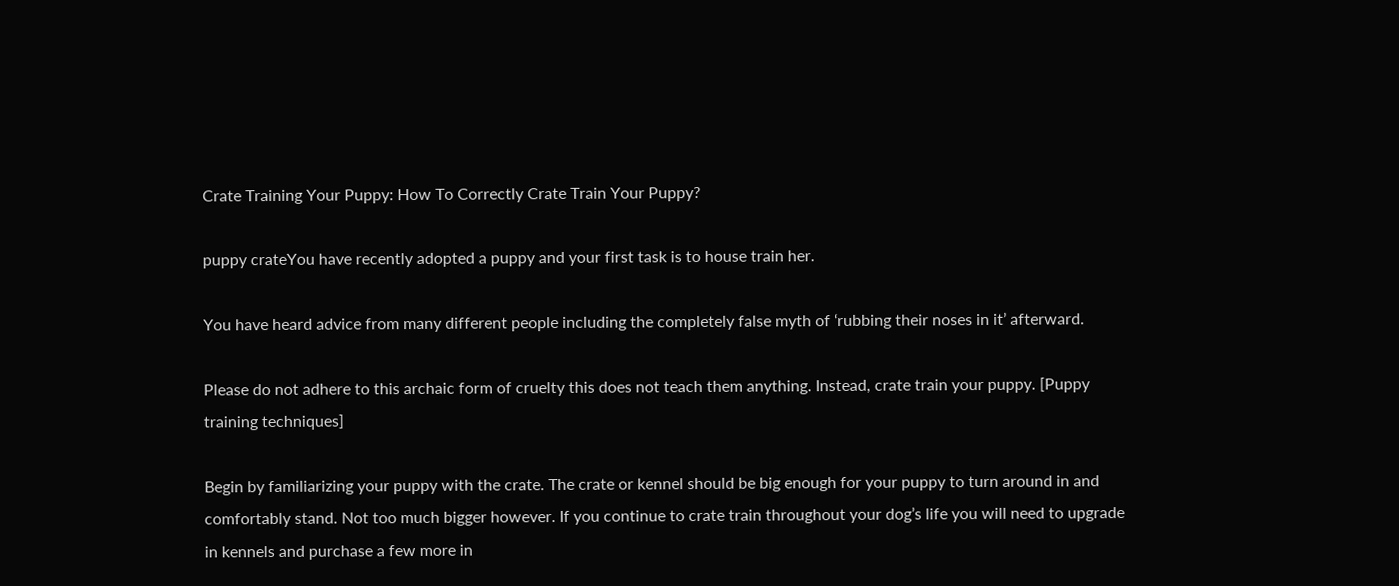Crate Training Your Puppy: How To Correctly Crate Train Your Puppy?

puppy crateYou have recently adopted a puppy and your first task is to house train her.

You have heard advice from many different people including the completely false myth of ‘rubbing their noses in it’ afterward.

Please do not adhere to this archaic form of cruelty this does not teach them anything. Instead, crate train your puppy. [Puppy training techniques]

Begin by familiarizing your puppy with the crate. The crate or kennel should be big enough for your puppy to turn around in and comfortably stand. Not too much bigger however. If you continue to crate train throughout your dog’s life you will need to upgrade in kennels and purchase a few more in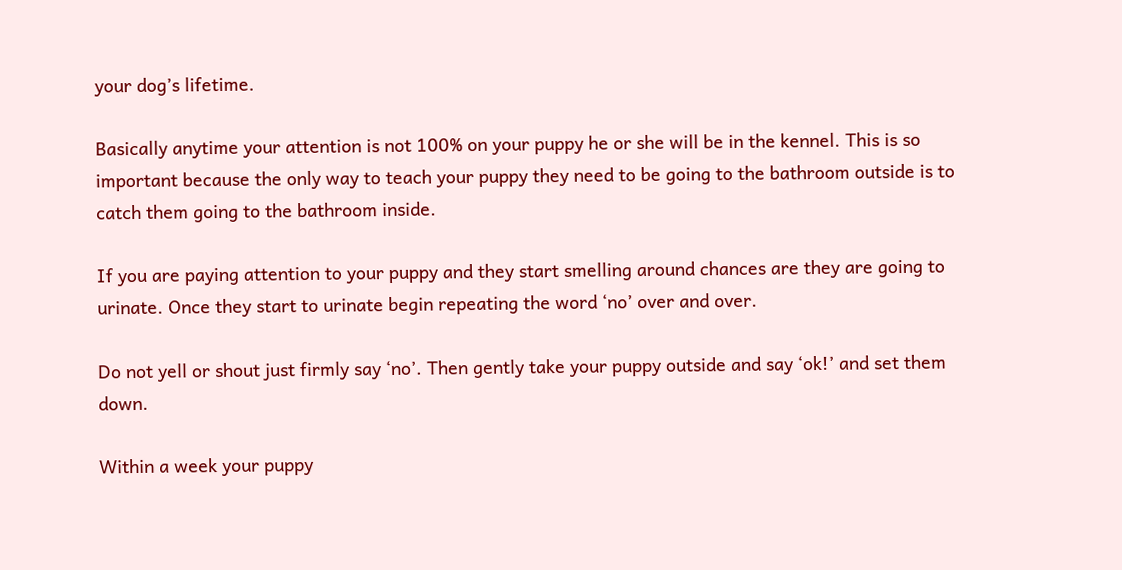your dog’s lifetime.

Basically anytime your attention is not 100% on your puppy he or she will be in the kennel. This is so important because the only way to teach your puppy they need to be going to the bathroom outside is to catch them going to the bathroom inside.

If you are paying attention to your puppy and they start smelling around chances are they are going to urinate. Once they start to urinate begin repeating the word ‘no’ over and over.

Do not yell or shout just firmly say ‘no’. Then gently take your puppy outside and say ‘ok!’ and set them down.

Within a week your puppy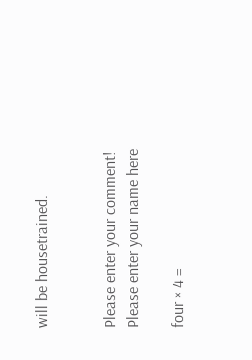will be housetrained.


Please enter your comment!
Please enter your name here

four × 4 =